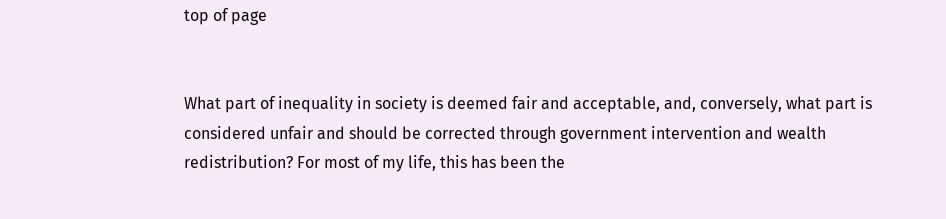top of page


What part of inequality in society is deemed fair and acceptable, and, conversely, what part is considered unfair and should be corrected through government intervention and wealth redistribution? For most of my life, this has been the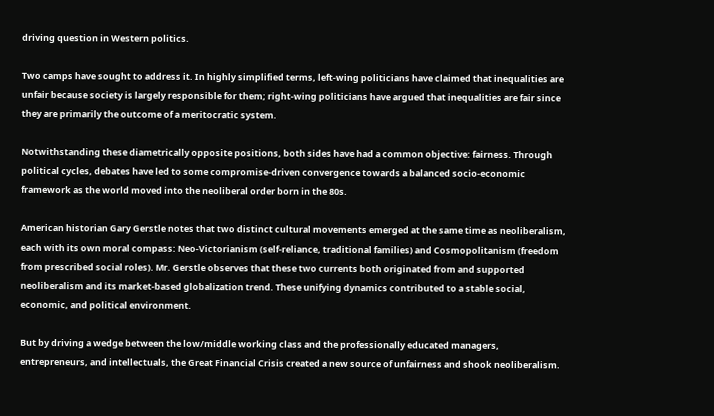driving question in Western politics.

Two camps have sought to address it. In highly simplified terms, left-wing politicians have claimed that inequalities are unfair because society is largely responsible for them; right-wing politicians have argued that inequalities are fair since they are primarily the outcome of a meritocratic system.

Notwithstanding these diametrically opposite positions, both sides have had a common objective: fairness. Through political cycles, debates have led to some compromise-driven convergence towards a balanced socio-economic framework as the world moved into the neoliberal order born in the 80s.

American historian Gary Gerstle notes that two distinct cultural movements emerged at the same time as neoliberalism, each with its own moral compass: Neo-Victorianism (self-reliance, traditional families) and Cosmopolitanism (freedom from prescribed social roles). Mr. Gerstle observes that these two currents both originated from and supported neoliberalism and its market-based globalization trend. These unifying dynamics contributed to a stable social, economic, and political environment.

But by driving a wedge between the low/middle working class and the professionally educated managers, entrepreneurs, and intellectuals, the Great Financial Crisis created a new source of unfairness and shook neoliberalism.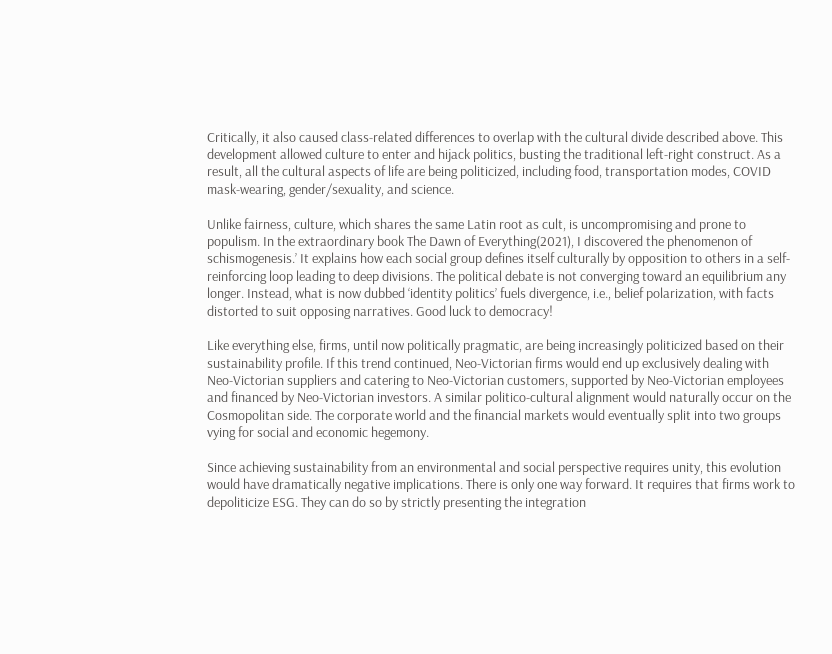Critically, it also caused class-related differences to overlap with the cultural divide described above. This development allowed culture to enter and hijack politics, busting the traditional left-right construct. As a result, all the cultural aspects of life are being politicized, including food, transportation modes, COVID mask-wearing, gender/sexuality, and science.

Unlike fairness, culture, which shares the same Latin root as cult, is uncompromising and prone to populism. In the extraordinary book The Dawn of Everything(2021), I discovered the phenomenon of schismogenesis.’ It explains how each social group defines itself culturally by opposition to others in a self-reinforcing loop leading to deep divisions. The political debate is not converging toward an equilibrium any longer. Instead, what is now dubbed ‘identity politics’ fuels divergence, i.e., belief polarization, with facts distorted to suit opposing narratives. Good luck to democracy!

Like everything else, firms, until now politically pragmatic, are being increasingly politicized based on their sustainability profile. If this trend continued, Neo-Victorian firms would end up exclusively dealing with Neo-Victorian suppliers and catering to Neo-Victorian customers, supported by Neo-Victorian employees and financed by Neo-Victorian investors. A similar politico-cultural alignment would naturally occur on the Cosmopolitan side. The corporate world and the financial markets would eventually split into two groups vying for social and economic hegemony.

Since achieving sustainability from an environmental and social perspective requires unity, this evolution would have dramatically negative implications. There is only one way forward. It requires that firms work to depoliticize ESG. They can do so by strictly presenting the integration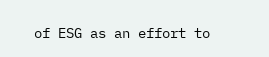of ESG as an effort to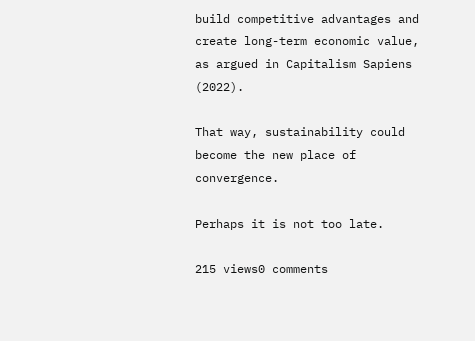build competitive advantages and create long-term economic value, as argued in Capitalism Sapiens (2022).

That way, sustainability could become the new place of convergence.

Perhaps it is not too late.

215 views0 comments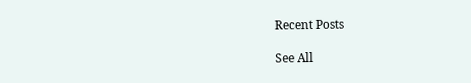Recent Posts

See All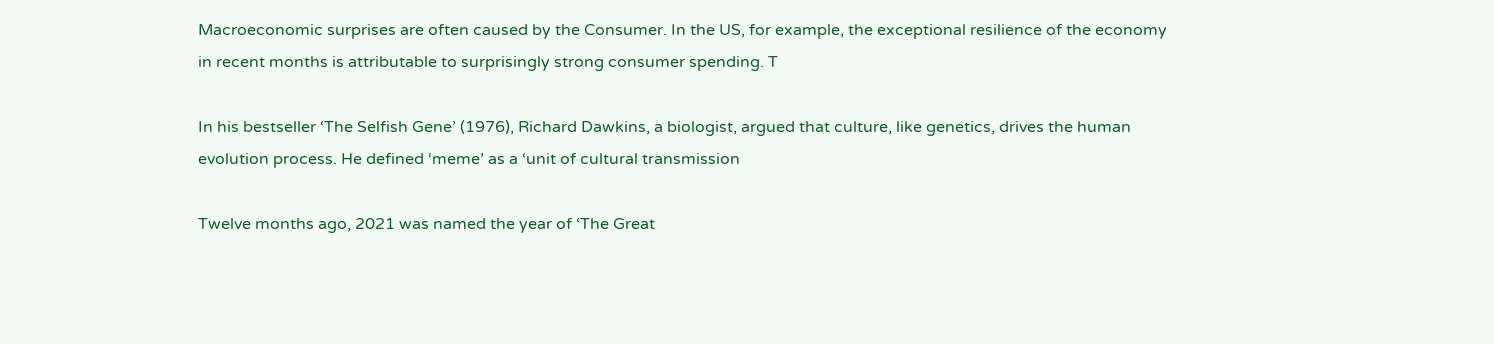Macroeconomic surprises are often caused by the Consumer. In the US, for example, the exceptional resilience of the economy in recent months is attributable to surprisingly strong consumer spending. T

In his bestseller ‘The Selfish Gene’ (1976), Richard Dawkins, a biologist, argued that culture, like genetics, drives the human evolution process. He defined ‘meme’ as a ‘unit of cultural transmission

Twelve months ago, 2021 was named the year of ‘The Great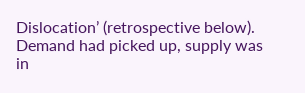Dislocation’ (retrospective below). Demand had picked up, supply was in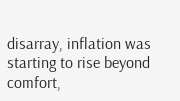disarray, inflation was starting to rise beyond comfort,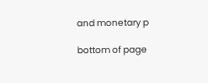and monetary p

bottom of page